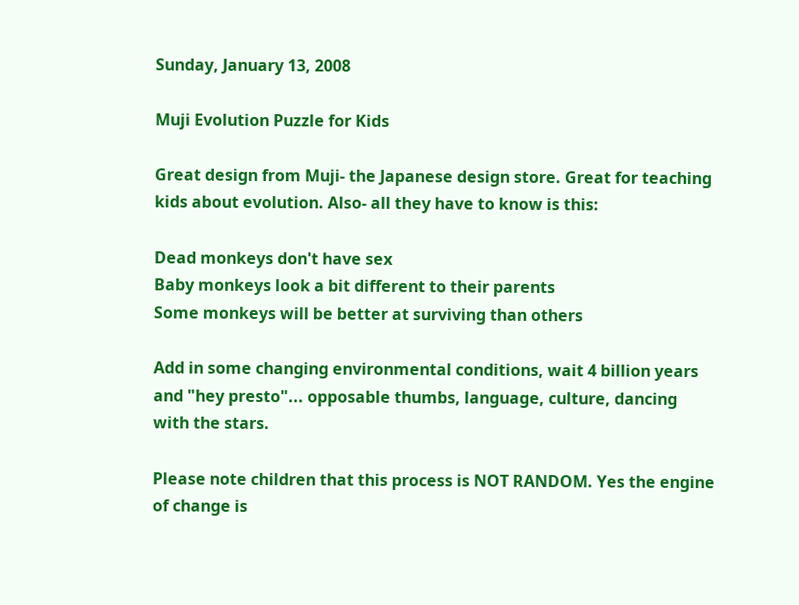Sunday, January 13, 2008

Muji Evolution Puzzle for Kids

Great design from Muji- the Japanese design store. Great for teaching kids about evolution. Also- all they have to know is this:

Dead monkeys don't have sex
Baby monkeys look a bit different to their parents
Some monkeys will be better at surviving than others

Add in some changing environmental conditions, wait 4 billion years and "hey presto"... opposable thumbs, language, culture, dancing with the stars.

Please note children that this process is NOT RANDOM. Yes the engine of change is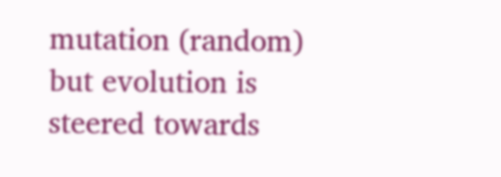mutation (random) but evolution is steered towards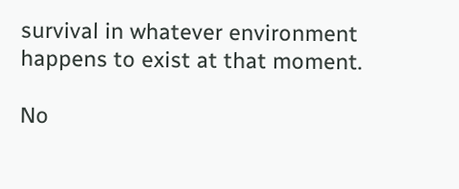survival in whatever environment happens to exist at that moment.

No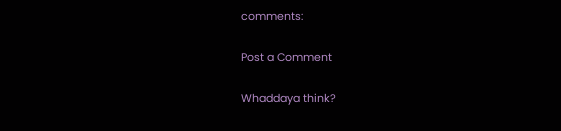comments:

Post a Comment

Whaddaya think?